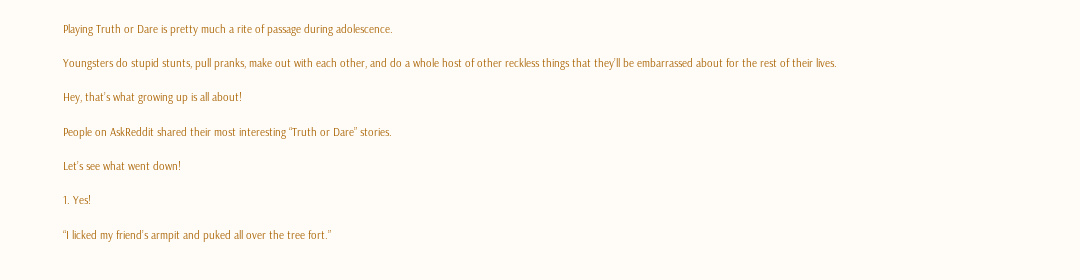Playing Truth or Dare is pretty much a rite of passage during adolescence.

Youngsters do stupid stunts, pull pranks, make out with each other, and do a whole host of other reckless things that they’ll be embarrassed about for the rest of their lives.

Hey, that’s what growing up is all about!

People on AskReddit shared their most interesting “Truth or Dare” stories.

Let’s see what went down!

1. Yes!

“I licked my friend’s armpit and puked all over the tree fort.”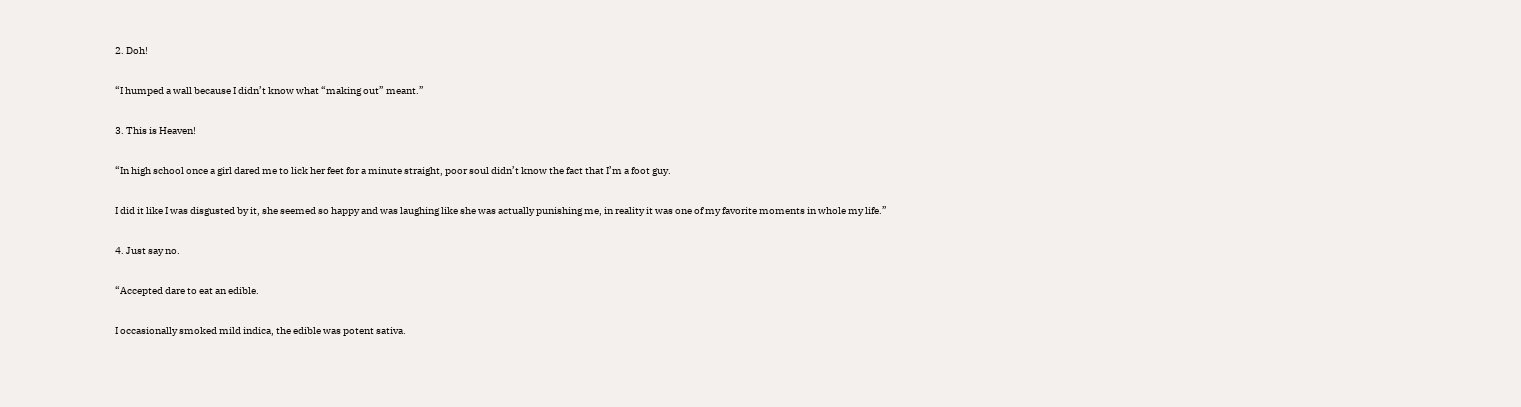2. Doh!

“I humped a wall because I didn’t know what “making out” meant.”

3. This is Heaven!

“In high school once a girl dared me to lick her feet for a minute straight, poor soul didn’t know the fact that I’m a foot guy.

I did it like I was disgusted by it, she seemed so happy and was laughing like she was actually punishing me, in reality it was one of my favorite moments in whole my life.”

4. Just say no.

“Accepted dare to eat an edible.

I occasionally smoked mild indica, the edible was potent sativa.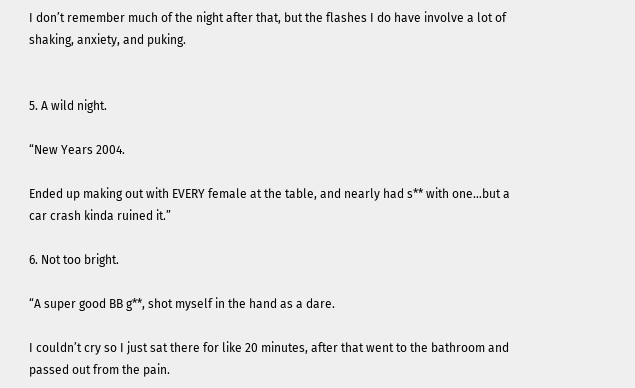I don’t remember much of the night after that, but the flashes I do have involve a lot of shaking, anxiety, and puking.


5. A wild night.

“New Years 2004.

Ended up making out with EVERY female at the table, and nearly had s** with one…but a car crash kinda ruined it.”

6. Not too bright.

“A super good BB g**, shot myself in the hand as a dare.

I couldn’t cry so I just sat there for like 20 minutes, after that went to the bathroom and passed out from the pain.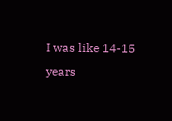I was like 14-15 years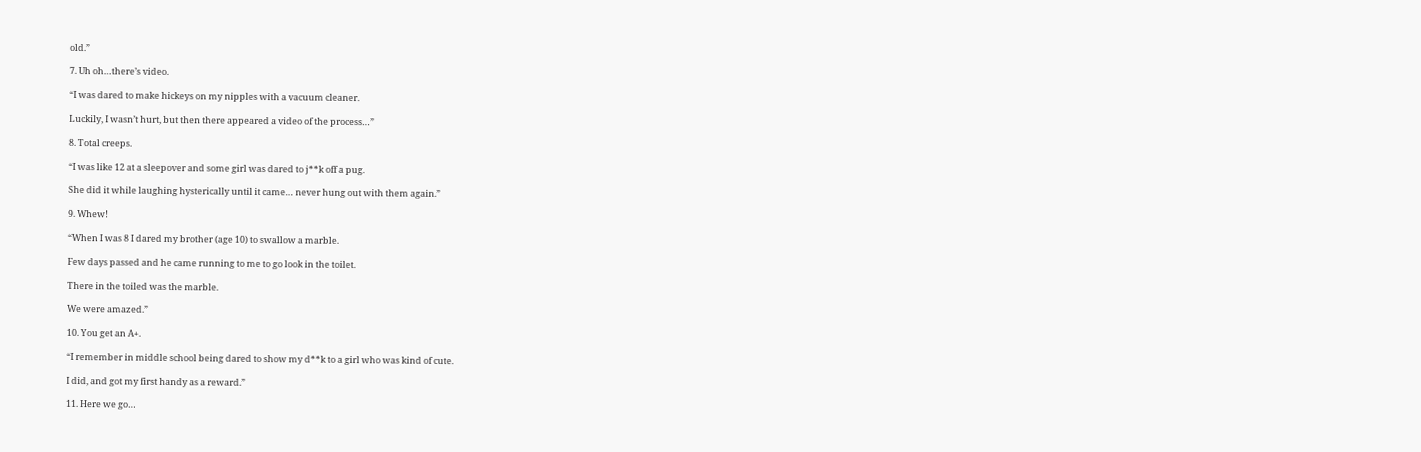old.”

7. Uh oh…there’s video.

“I was dared to make hickeys on my nipples with a vacuum cleaner.

Luckily, I wasn’t hurt, but then there appeared a video of the process…”

8. Total creeps.

“I was like 12 at a sleepover and some girl was dared to j**k off a pug.

She did it while laughing hysterically until it came… never hung out with them again.”

9. Whew!

“When I was 8 I dared my brother (age 10) to swallow a marble.

Few days passed and he came running to me to go look in the toilet.

There in the toiled was the marble.

We were amazed.”

10. You get an A+.

“I remember in middle school being dared to show my d**k to a girl who was kind of cute.

I did, and got my first handy as a reward.”

11. Here we go…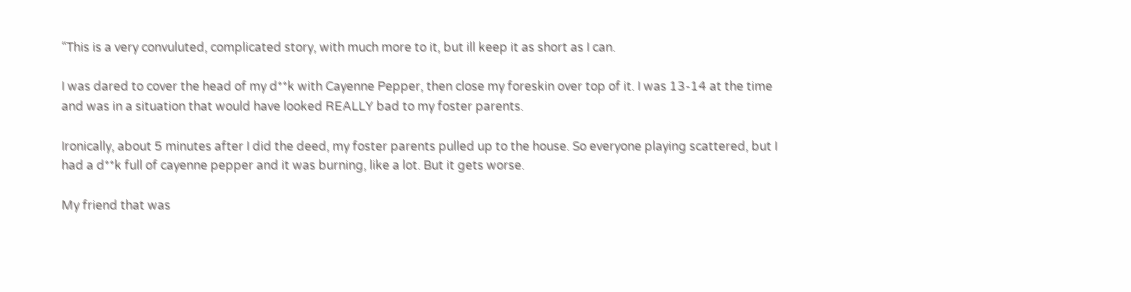“This is a very convuluted, complicated story, with much more to it, but ill keep it as short as I can.

I was dared to cover the head of my d**k with Cayenne Pepper, then close my foreskin over top of it. I was 13-14 at the time and was in a situation that would have looked REALLY bad to my foster parents.

Ironically, about 5 minutes after I did the deed, my foster parents pulled up to the house. So everyone playing scattered, but I had a d**k full of cayenne pepper and it was burning, like a lot. But it gets worse.

My friend that was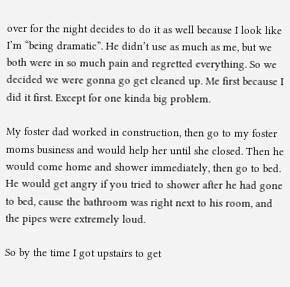over for the night decides to do it as well because I look like I’m “being dramatic”. He didn’t use as much as me, but we both were in so much pain and regretted everything. So we decided we were gonna go get cleaned up. Me first because I did it first. Except for one kinda big problem.

My foster dad worked in construction, then go to my foster moms business and would help her until she closed. Then he would come home and shower immediately, then go to bed. He would get angry if you tried to shower after he had gone to bed, cause the bathroom was right next to his room, and the pipes were extremely loud.

So by the time I got upstairs to get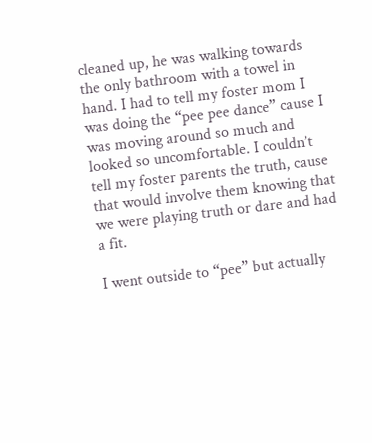cleaned up, he was walking towards the only bathroom with a towel in hand. I had to tell my foster mom I was doing the “pee pee dance” cause I was moving around so much and looked so uncomfortable. I couldn’t tell my foster parents the truth, cause that would involve them knowing that we were playing truth or dare and had a fit.

I went outside to “pee” but actually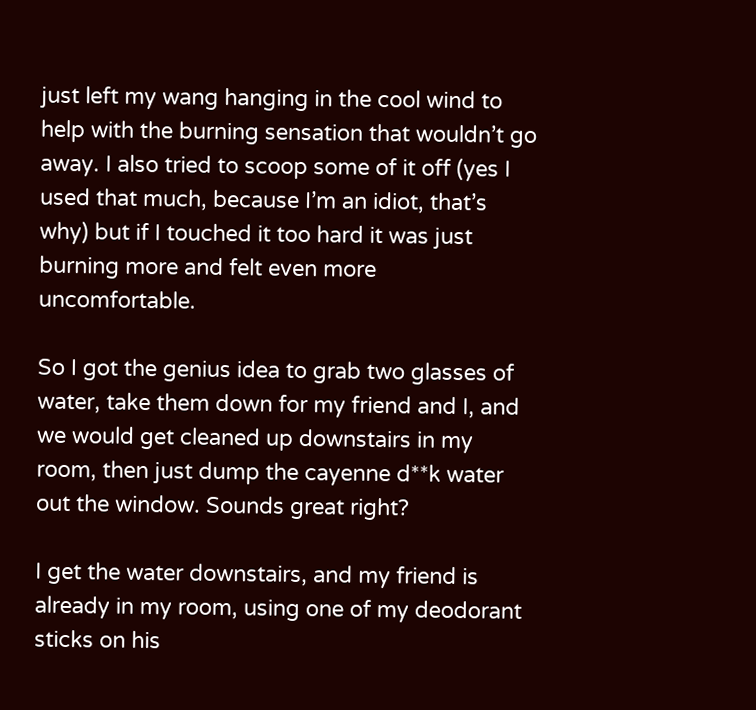just left my wang hanging in the cool wind to help with the burning sensation that wouldn’t go away. I also tried to scoop some of it off (yes I used that much, because I’m an idiot, that’s why) but if I touched it too hard it was just burning more and felt even more uncomfortable.

So I got the genius idea to grab two glasses of water, take them down for my friend and I, and we would get cleaned up downstairs in my room, then just dump the cayenne d**k water out the window. Sounds great right?

I get the water downstairs, and my friend is already in my room, using one of my deodorant sticks on his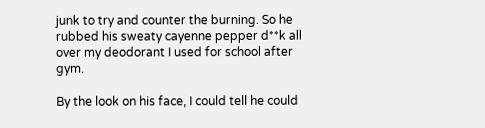junk to try and counter the burning. So he rubbed his sweaty cayenne pepper d**k all over my deodorant I used for school after gym.

By the look on his face, I could tell he could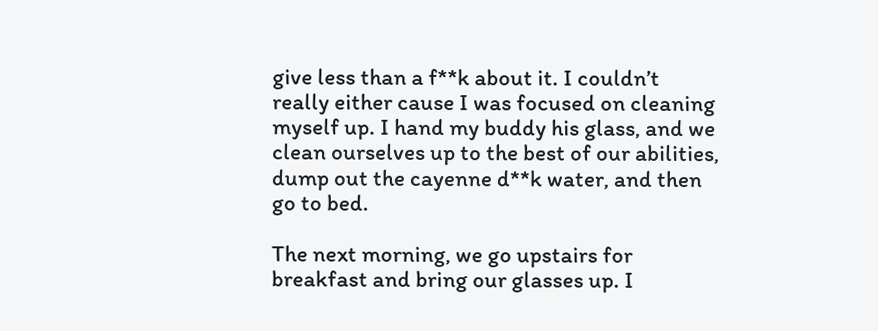give less than a f**k about it. I couldn’t really either cause I was focused on cleaning myself up. I hand my buddy his glass, and we clean ourselves up to the best of our abilities, dump out the cayenne d**k water, and then go to bed.

The next morning, we go upstairs for breakfast and bring our glasses up. I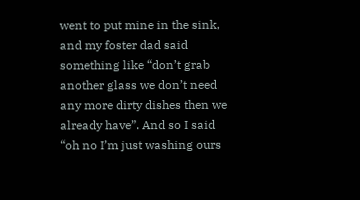went to put mine in the sink, and my foster dad said something like “don’t grab another glass we don’t need any more dirty dishes then we already have”. And so I said “oh no I’m just washing ours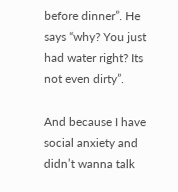before dinner”. He says “why? You just had water right? Its not even dirty”.

And because I have social anxiety and didn’t wanna talk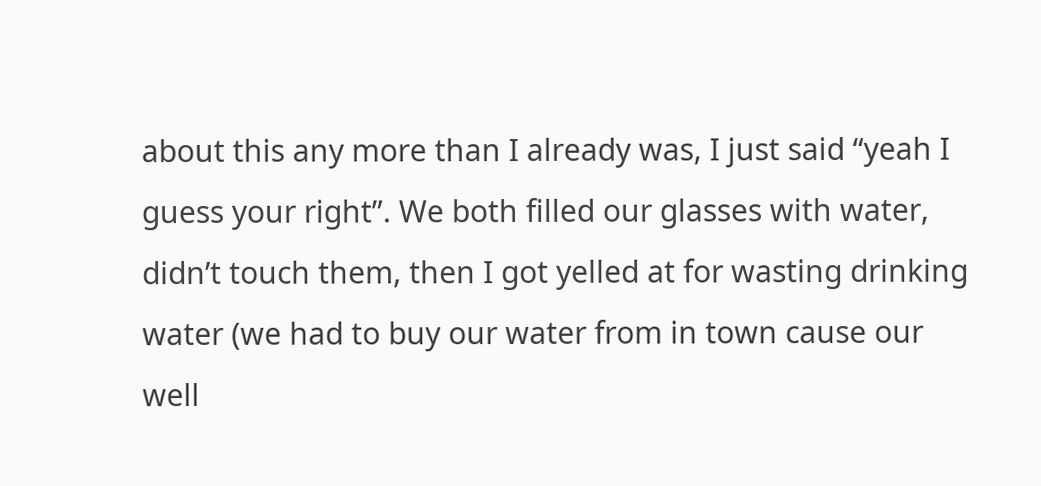about this any more than I already was, I just said “yeah I guess your right”. We both filled our glasses with water, didn’t touch them, then I got yelled at for wasting drinking water (we had to buy our water from in town cause our well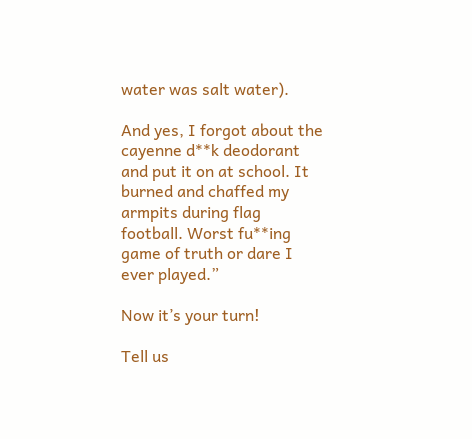water was salt water).

And yes, I forgot about the cayenne d**k deodorant and put it on at school. It burned and chaffed my armpits during flag football. Worst fu**ing game of truth or dare I ever played.”

Now it’s your turn!

Tell us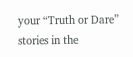your “Truth or Dare” stories in the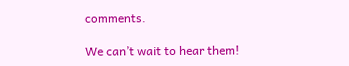comments.

We can’t wait to hear them!